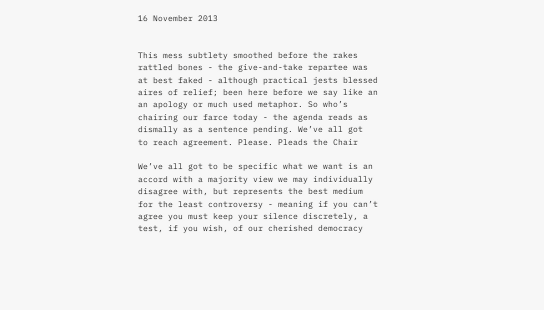16 November 2013


This mess subtlety smoothed before the rakes
rattled bones - the give-and-take repartee was
at best faked - although practical jests blessed
aires of relief; been here before we say like an
an apology or much used metaphor. So who’s
chairing our farce today - the agenda reads as
dismally as a sentence pending. We’ve all got
to reach agreement. Please. Pleads the Chair

We’ve all got to be specific what we want is an
accord with a majority view we may individually
disagree with, but represents the best medium
for the least controversy - meaning if you can’t
agree you must keep your silence discretely, a
test, if you wish, of our cherished democracy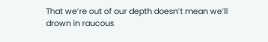That we’re out of our depth doesn’t mean we’ll
drown in raucous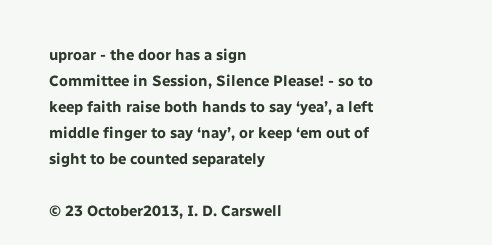uproar - the door has a sign
Committee in Session, Silence Please! - so to
keep faith raise both hands to say ‘yea’, a left
middle finger to say ‘nay’, or keep ‘em out of
sight to be counted separately

© 23 October2013, I. D. Carswell